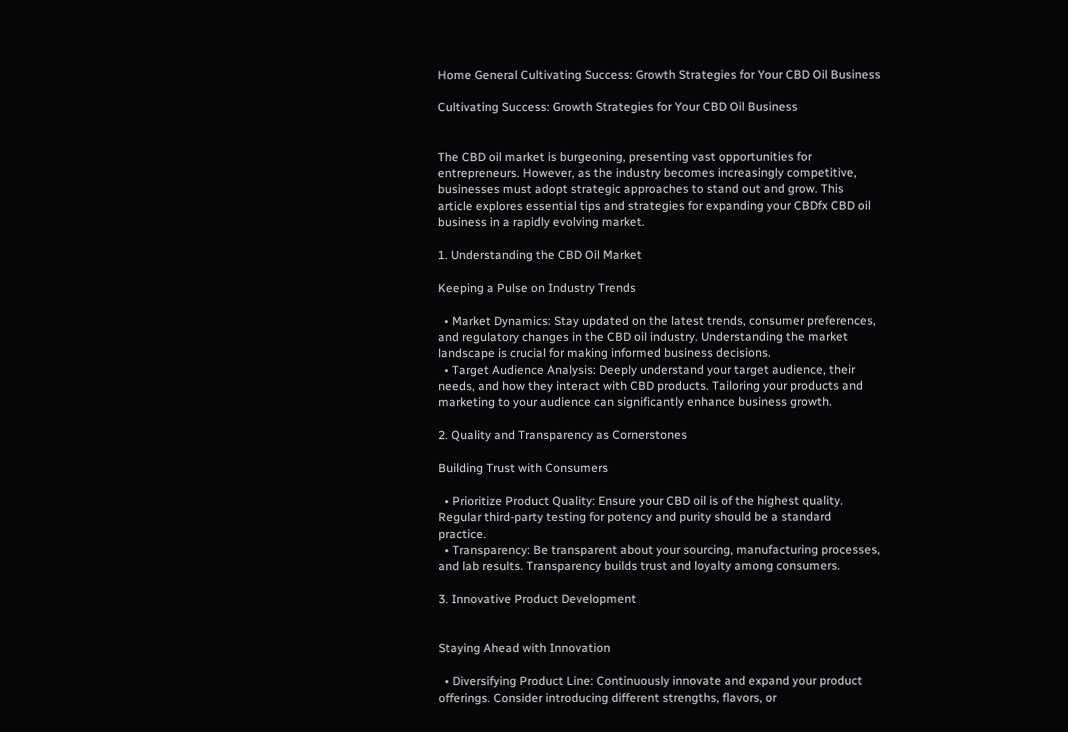Home General Cultivating Success: Growth Strategies for Your CBD Oil Business

Cultivating Success: Growth Strategies for Your CBD Oil Business


The CBD oil market is burgeoning, presenting vast opportunities for entrepreneurs. However, as the industry becomes increasingly competitive, businesses must adopt strategic approaches to stand out and grow. This article explores essential tips and strategies for expanding your CBDfx CBD oil business in a rapidly evolving market.

1. Understanding the CBD Oil Market

Keeping a Pulse on Industry Trends

  • Market Dynamics: Stay updated on the latest trends, consumer preferences, and regulatory changes in the CBD oil industry. Understanding the market landscape is crucial for making informed business decisions.
  • Target Audience Analysis: Deeply understand your target audience, their needs, and how they interact with CBD products. Tailoring your products and marketing to your audience can significantly enhance business growth.

2. Quality and Transparency as Cornerstones

Building Trust with Consumers

  • Prioritize Product Quality: Ensure your CBD oil is of the highest quality. Regular third-party testing for potency and purity should be a standard practice.
  • Transparency: Be transparent about your sourcing, manufacturing processes, and lab results. Transparency builds trust and loyalty among consumers.

3. Innovative Product Development


Staying Ahead with Innovation

  • Diversifying Product Line: Continuously innovate and expand your product offerings. Consider introducing different strengths, flavors, or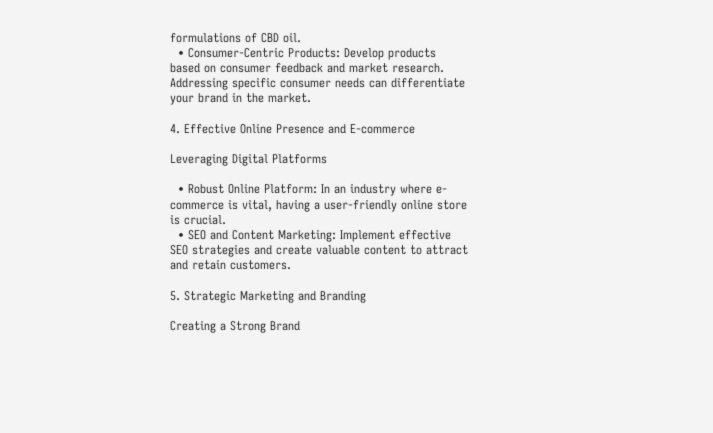formulations of CBD oil.
  • Consumer-Centric Products: Develop products based on consumer feedback and market research. Addressing specific consumer needs can differentiate your brand in the market.

4. Effective Online Presence and E-commerce

Leveraging Digital Platforms

  • Robust Online Platform: In an industry where e-commerce is vital, having a user-friendly online store is crucial.
  • SEO and Content Marketing: Implement effective SEO strategies and create valuable content to attract and retain customers.

5. Strategic Marketing and Branding

Creating a Strong Brand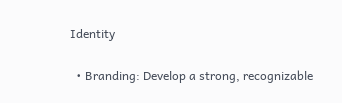Identity

  • Branding: Develop a strong, recognizable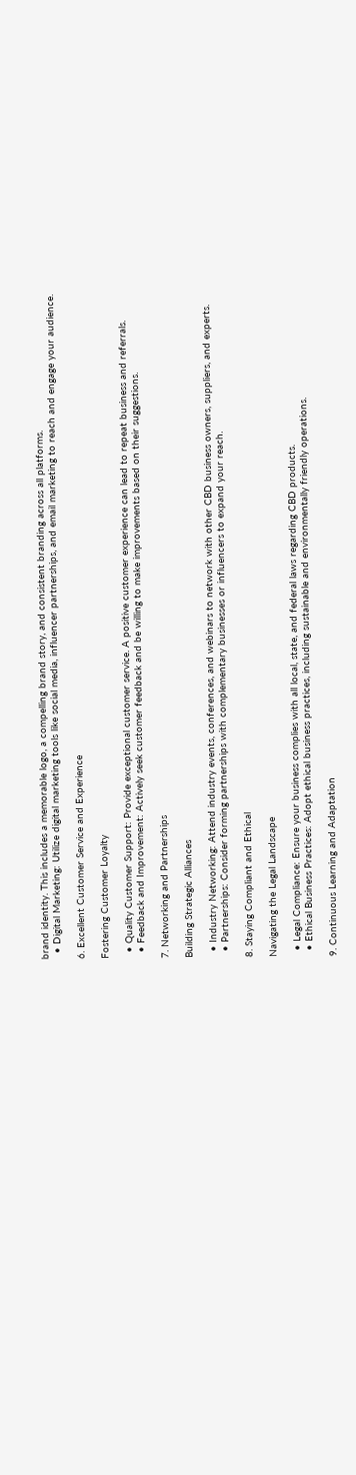brand identity. This includes a memorable logo, a compelling brand story, and consistent branding across all platforms.
  • Digital Marketing: Utilize digital marketing tools like social media, influencer partnerships, and email marketing to reach and engage your audience.

6. Excellent Customer Service and Experience

Fostering Customer Loyalty

  • Quality Customer Support: Provide exceptional customer service. A positive customer experience can lead to repeat business and referrals.
  • Feedback and Improvement: Actively seek customer feedback and be willing to make improvements based on their suggestions.

7. Networking and Partnerships

Building Strategic Alliances

  • Industry Networking: Attend industry events, conferences, and webinars to network with other CBD business owners, suppliers, and experts.
  • Partnerships: Consider forming partnerships with complementary businesses or influencers to expand your reach.

8. Staying Compliant and Ethical

Navigating the Legal Landscape

  • Legal Compliance: Ensure your business complies with all local, state, and federal laws regarding CBD products.
  • Ethical Business Practices: Adopt ethical business practices, including sustainable and environmentally friendly operations.

9. Continuous Learning and Adaptation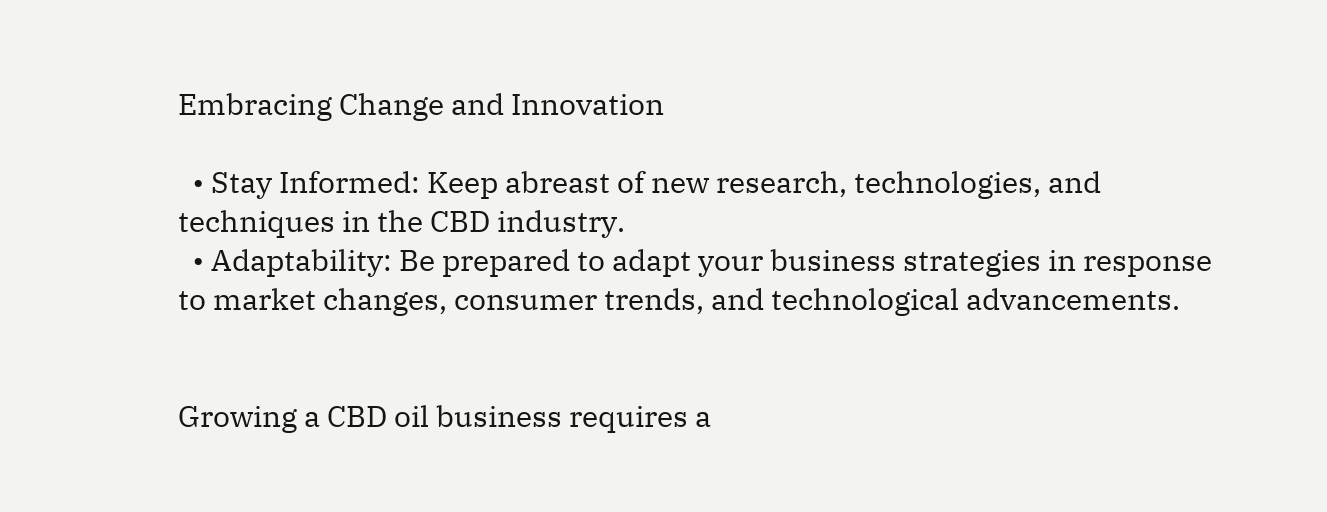Embracing Change and Innovation

  • Stay Informed: Keep abreast of new research, technologies, and techniques in the CBD industry.
  • Adaptability: Be prepared to adapt your business strategies in response to market changes, consumer trends, and technological advancements.


Growing a CBD oil business requires a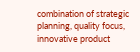combination of strategic planning, quality focus, innovative product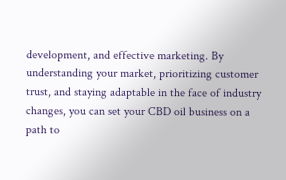development, and effective marketing. By understanding your market, prioritizing customer trust, and staying adaptable in the face of industry changes, you can set your CBD oil business on a path to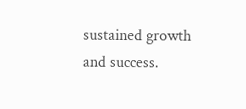sustained growth and success.